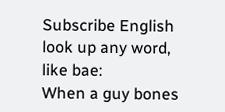Subscribe English
look up any word, like bae:
When a guy bones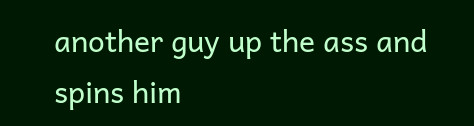another guy up the ass and spins him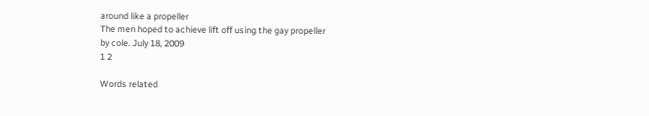around like a propeller
The men hoped to achieve lift off using the gay propeller
by cole. July 18, 2009
1 2

Words related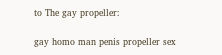to The gay propeller:

gay homo man penis propeller sex